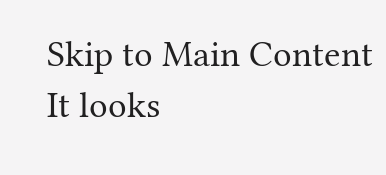Skip to Main Content
It looks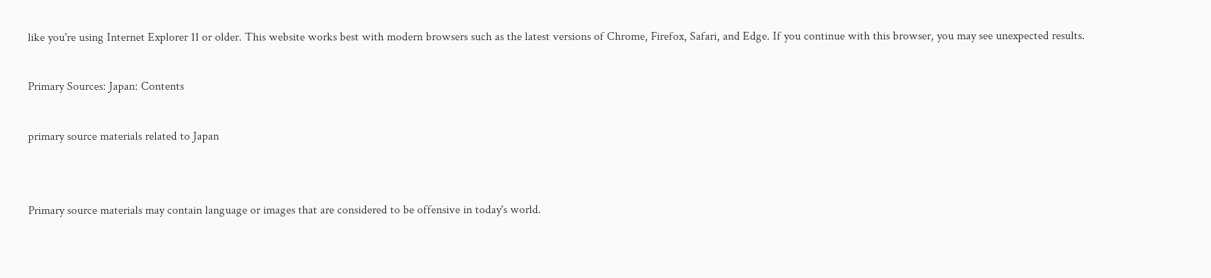like you're using Internet Explorer 11 or older. This website works best with modern browsers such as the latest versions of Chrome, Firefox, Safari, and Edge. If you continue with this browser, you may see unexpected results.

Primary Sources: Japan: Contents

primary source materials related to Japan


Primary source materials may contain language or images that are considered to be offensive in today's world.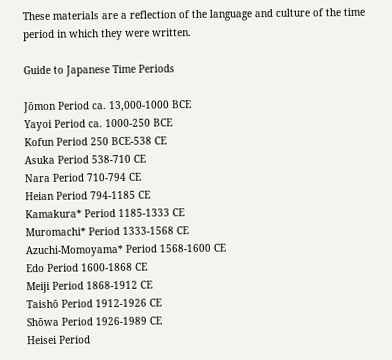These materials are a reflection of the language and culture of the time period in which they were written.

Guide to Japanese Time Periods

Jōmon Period ca. 13,000-1000 BCE
Yayoi Period ca. 1000-250 BCE
Kofun Period 250 BCE-538 CE
Asuka Period 538-710 CE
Nara Period 710-794 CE
Heian Period 794-1185 CE
Kamakura* Period 1185-1333 CE
Muromachi* Period 1333-1568 CE
Azuchi-Momoyama* Period 1568-1600 CE
Edo Period 1600-1868 CE
Meiji Period 1868-1912 CE
Taishō Period 1912-1926 CE
Shōwa Period 1926-1989 CE
Heisei Period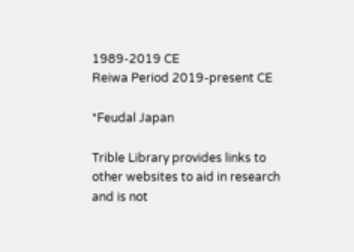1989-2019 CE
Reiwa Period 2019-present CE

*Feudal Japan

Trible Library provides links to other websites to aid in research and is not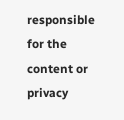responsible for the content or privacy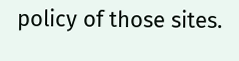policy of those sites.